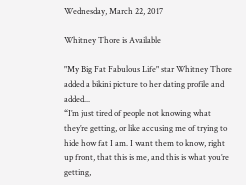Wednesday, March 22, 2017

Whitney Thore is Available

"My Big Fat Fabulous Life" star Whitney Thore added a bikini picture to her dating profile and added...
“I’m just tired of people not knowing what they’re getting, or like accusing me of trying to hide how fat I am. I want them to know, right up front, that this is me, and this is what you’re getting,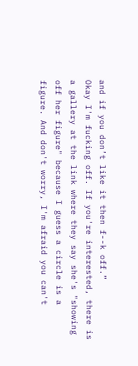and if you don’t like it then f--k off.”
Okay I'm fucking off. If you're interested, there is a gallery at the link where they say she's "showing off her figure" because I guess a circle is a figure. And don't worry, I'm afraid you can't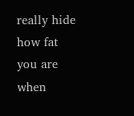really hide how fat you are when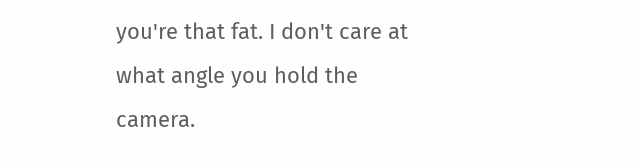you're that fat. I don't care at what angle you hold the camera.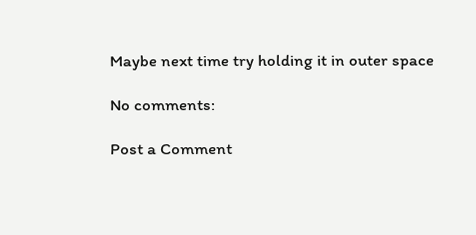Maybe next time try holding it in outer space

No comments:

Post a Comment